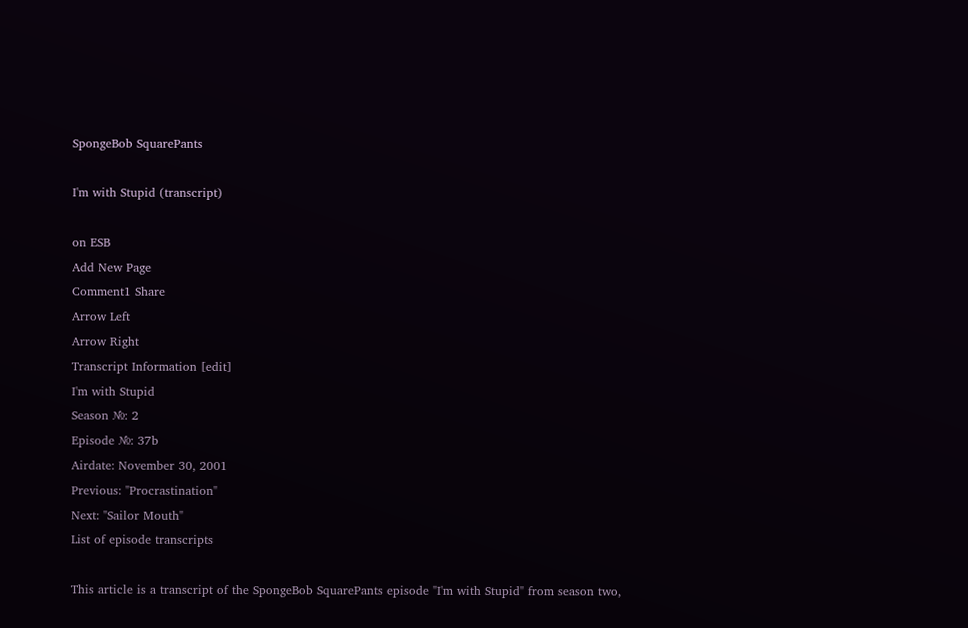SpongeBob SquarePants

I'm with Stupid (transcript)

on ESB
Add New Page
Comment1 Share
Arrow Left
Arrow Right
Transcript Information [edit]
I'm with Stupid
Season №: 2
Episode №: 37b
Airdate: November 30, 2001
Previous: "Procrastination"
Next: "Sailor Mouth"
List of episode transcripts

This article is a transcript of the SpongeBob SquarePants episode "I'm with Stupid" from season two,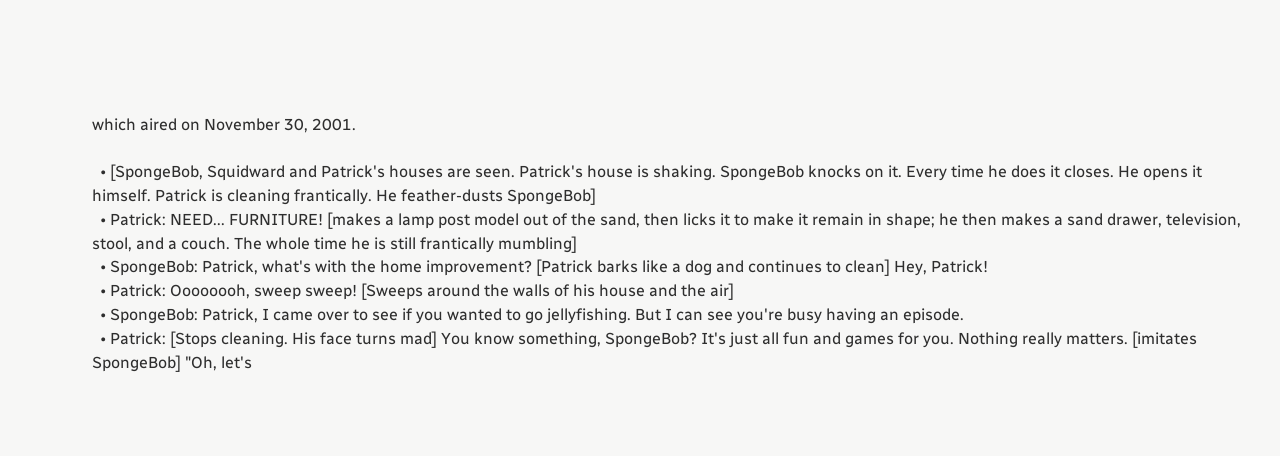which aired on November 30, 2001.

  • [SpongeBob, Squidward and Patrick's houses are seen. Patrick's house is shaking. SpongeBob knocks on it. Every time he does it closes. He opens it himself. Patrick is cleaning frantically. He feather-dusts SpongeBob]
  • Patrick: NEED... FURNITURE! [makes a lamp post model out of the sand, then licks it to make it remain in shape; he then makes a sand drawer, television, stool, and a couch. The whole time he is still frantically mumbling]
  • SpongeBob: Patrick, what's with the home improvement? [Patrick barks like a dog and continues to clean] Hey, Patrick!
  • Patrick: Oooooooh, sweep sweep! [Sweeps around the walls of his house and the air]
  • SpongeBob: Patrick, I came over to see if you wanted to go jellyfishing. But I can see you're busy having an episode.
  • Patrick: [Stops cleaning. His face turns mad] You know something, SpongeBob? It's just all fun and games for you. Nothing really matters. [imitates SpongeBob] "Oh, let's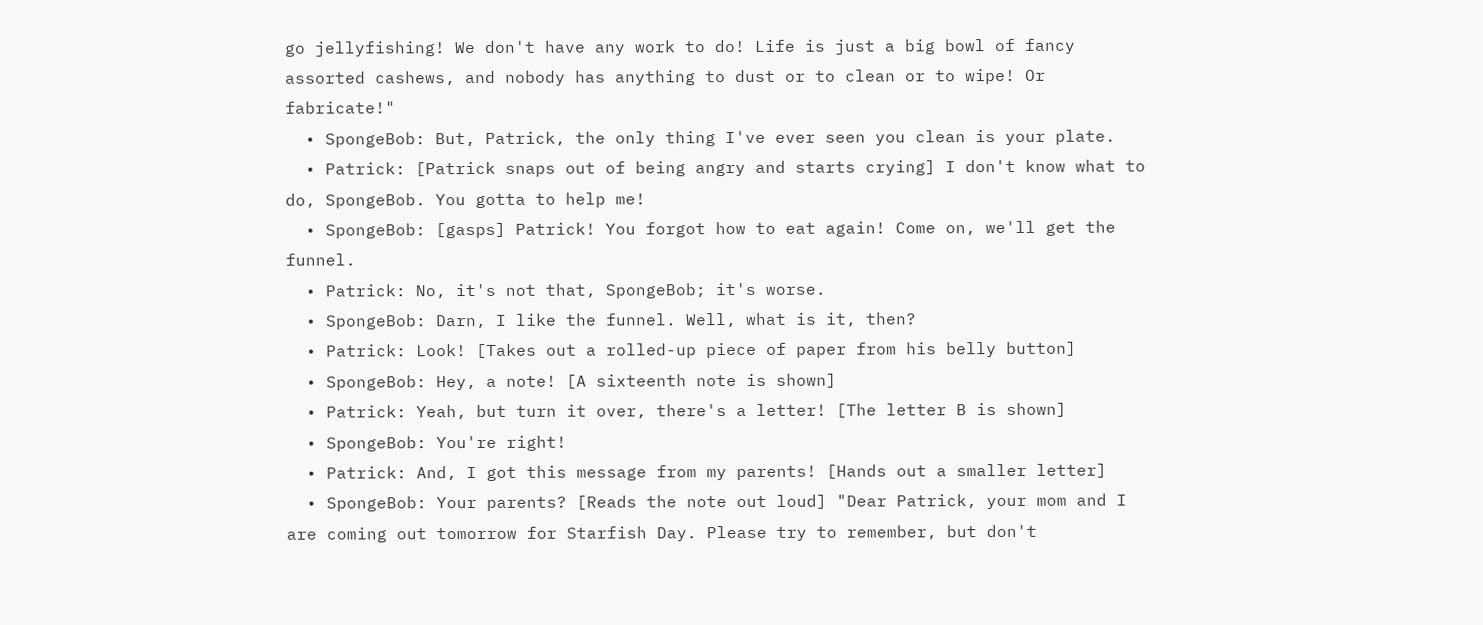go jellyfishing! We don't have any work to do! Life is just a big bowl of fancy assorted cashews, and nobody has anything to dust or to clean or to wipe! Or fabricate!"
  • SpongeBob: But, Patrick, the only thing I've ever seen you clean is your plate.
  • Patrick: [Patrick snaps out of being angry and starts crying] I don't know what to do, SpongeBob. You gotta to help me!
  • SpongeBob: [gasps] Patrick! You forgot how to eat again! Come on, we'll get the funnel.
  • Patrick: No, it's not that, SpongeBob; it's worse.
  • SpongeBob: Darn, I like the funnel. Well, what is it, then?
  • Patrick: Look! [Takes out a rolled-up piece of paper from his belly button]
  • SpongeBob: Hey, a note! [A sixteenth note is shown]
  • Patrick: Yeah, but turn it over, there's a letter! [The letter B is shown]
  • SpongeBob: You're right!
  • Patrick: And, I got this message from my parents! [Hands out a smaller letter]
  • SpongeBob: Your parents? [Reads the note out loud] "Dear Patrick, your mom and I are coming out tomorrow for Starfish Day. Please try to remember, but don't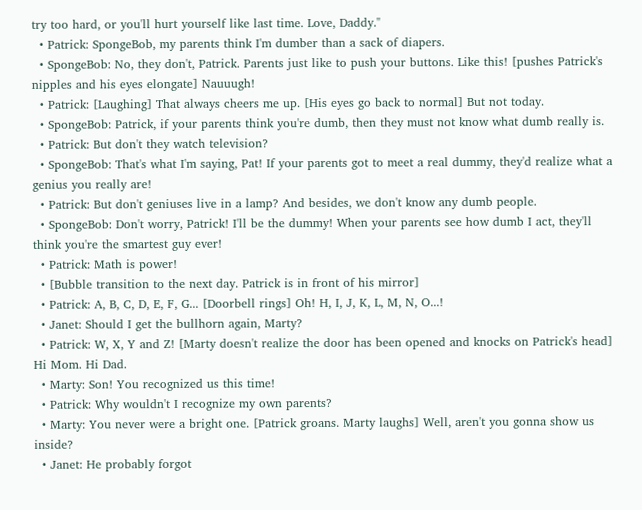try too hard, or you'll hurt yourself like last time. Love, Daddy."
  • Patrick: SpongeBob, my parents think I'm dumber than a sack of diapers.
  • SpongeBob: No, they don't, Patrick. Parents just like to push your buttons. Like this! [pushes Patrick's nipples and his eyes elongate] Nauuugh!
  • Patrick: [Laughing] That always cheers me up. [His eyes go back to normal] But not today.
  • SpongeBob: Patrick, if your parents think you're dumb, then they must not know what dumb really is.
  • Patrick: But don't they watch television?
  • SpongeBob: That's what I'm saying, Pat! If your parents got to meet a real dummy, they'd realize what a genius you really are!
  • Patrick: But don't geniuses live in a lamp? And besides, we don't know any dumb people.
  • SpongeBob: Don't worry, Patrick! I'll be the dummy! When your parents see how dumb I act, they'll think you're the smartest guy ever!
  • Patrick: Math is power!
  • [Bubble transition to the next day. Patrick is in front of his mirror]
  • Patrick: A, B, C, D, E, F, G... [Doorbell rings] Oh! H, I, J, K, L, M, N, O...!
  • Janet: Should I get the bullhorn again, Marty?
  • Patrick: W, X, Y and Z! [Marty doesn't realize the door has been opened and knocks on Patrick's head] Hi Mom. Hi Dad.
  • Marty: Son! You recognized us this time!
  • Patrick: Why wouldn't I recognize my own parents?
  • Marty: You never were a bright one. [Patrick groans. Marty laughs] Well, aren't you gonna show us inside?
  • Janet: He probably forgot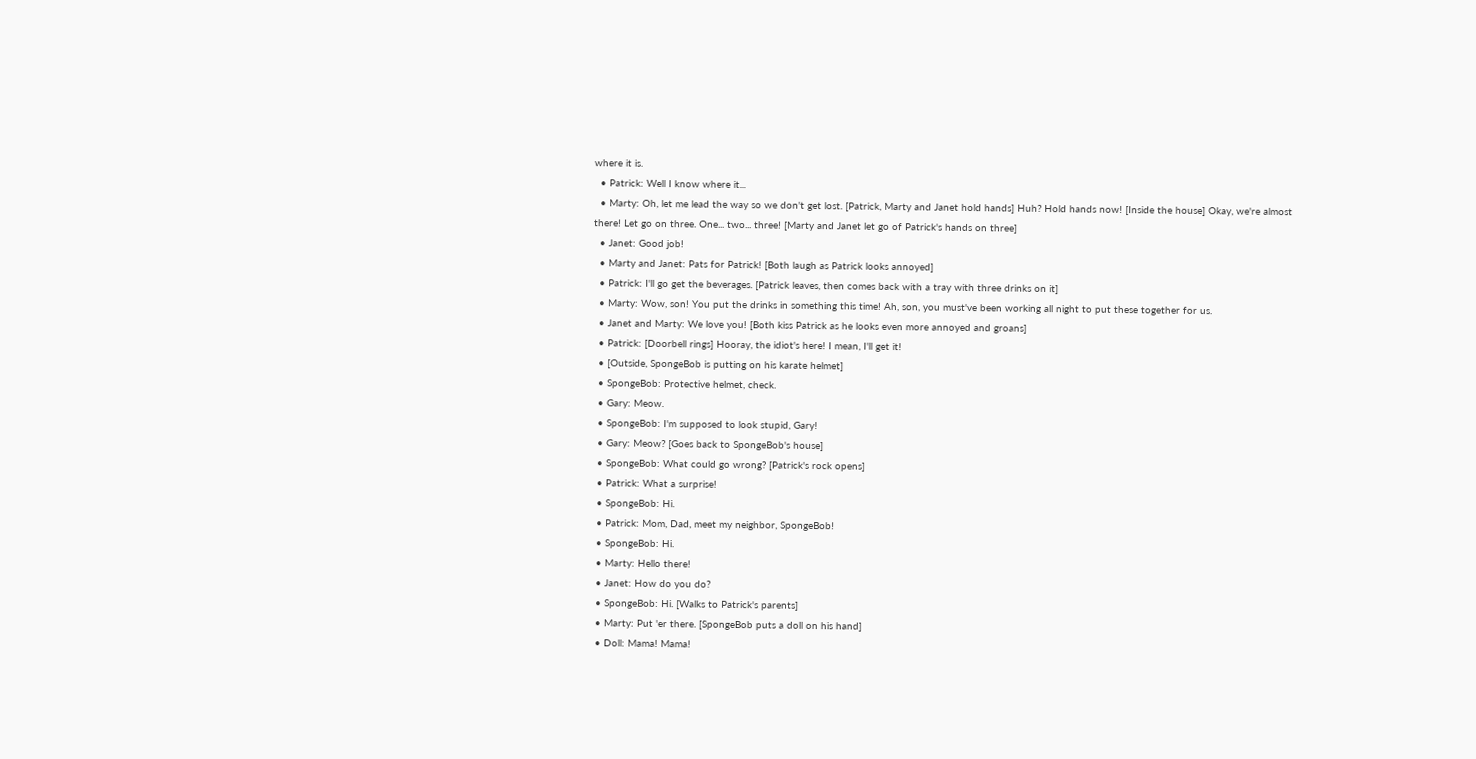where it is.
  • Patrick: Well I know where it...
  • Marty: Oh, let me lead the way so we don't get lost. [Patrick, Marty and Janet hold hands] Huh? Hold hands now! [Inside the house] Okay, we're almost there! Let go on three. One... two... three! [Marty and Janet let go of Patrick's hands on three]
  • Janet: Good job!
  • Marty and Janet: Pats for Patrick! [Both laugh as Patrick looks annoyed]
  • Patrick: I'll go get the beverages. [Patrick leaves, then comes back with a tray with three drinks on it]
  • Marty: Wow, son! You put the drinks in something this time! Ah, son, you must've been working all night to put these together for us.
  • Janet and Marty: We love you! [Both kiss Patrick as he looks even more annoyed and groans]
  • Patrick: [Doorbell rings] Hooray, the idiot's here! I mean, I'll get it!
  • [Outside, SpongeBob is putting on his karate helmet]
  • SpongeBob: Protective helmet, check.
  • Gary: Meow.
  • SpongeBob: I'm supposed to look stupid, Gary!
  • Gary: Meow? [Goes back to SpongeBob's house]
  • SpongeBob: What could go wrong? [Patrick's rock opens]
  • Patrick: What a surprise!
  • SpongeBob: Hi.
  • Patrick: Mom, Dad, meet my neighbor, SpongeBob!
  • SpongeBob: Hi.
  • Marty: Hello there!
  • Janet: How do you do?
  • SpongeBob: Hi. [Walks to Patrick's parents]
  • Marty: Put 'er there. [SpongeBob puts a doll on his hand]
  • Doll: Mama! Mama!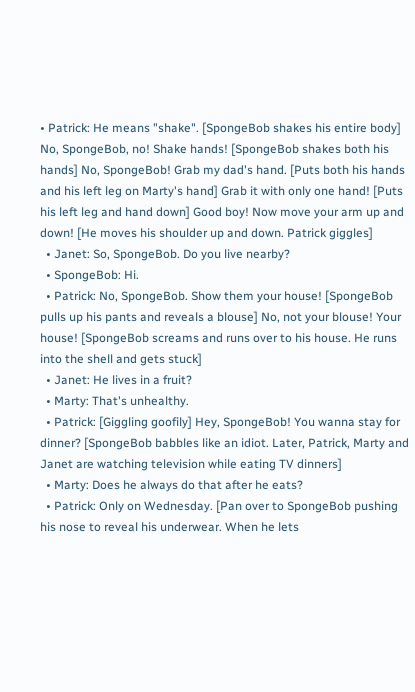• Patrick: He means "shake". [SpongeBob shakes his entire body] No, SpongeBob, no! Shake hands! [SpongeBob shakes both his hands] No, SpongeBob! Grab my dad's hand. [Puts both his hands and his left leg on Marty's hand] Grab it with only one hand! [Puts his left leg and hand down] Good boy! Now move your arm up and down! [He moves his shoulder up and down. Patrick giggles]
  • Janet: So, SpongeBob. Do you live nearby?
  • SpongeBob: Hi.
  • Patrick: No, SpongeBob. Show them your house! [SpongeBob pulls up his pants and reveals a blouse] No, not your blouse! Your house! [SpongeBob screams and runs over to his house. He runs into the shell and gets stuck]
  • Janet: He lives in a fruit?
  • Marty: That's unhealthy.
  • Patrick: [Giggling goofily] Hey, SpongeBob! You wanna stay for dinner? [SpongeBob babbles like an idiot. Later, Patrick, Marty and Janet are watching television while eating TV dinners]
  • Marty: Does he always do that after he eats?
  • Patrick: Only on Wednesday. [Pan over to SpongeBob pushing his nose to reveal his underwear. When he lets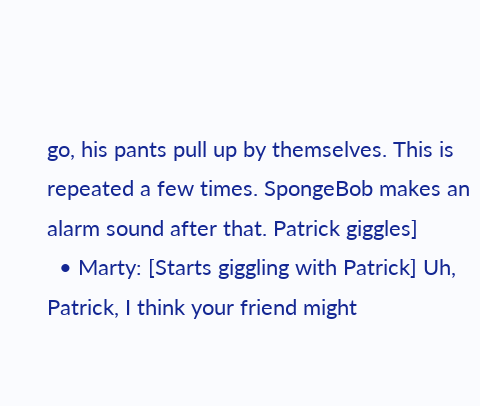go, his pants pull up by themselves. This is repeated a few times. SpongeBob makes an alarm sound after that. Patrick giggles]
  • Marty: [Starts giggling with Patrick] Uh, Patrick, I think your friend might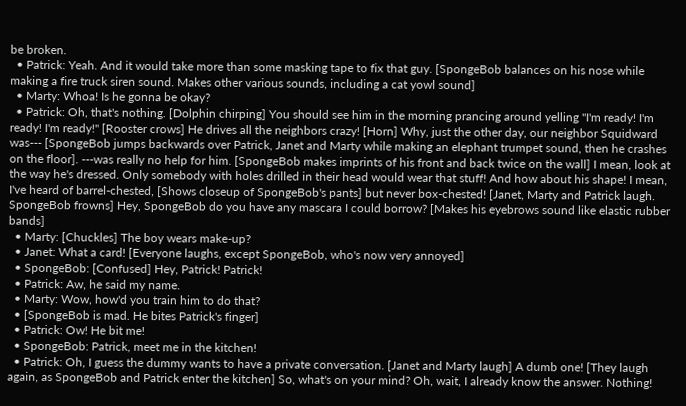be broken.
  • Patrick: Yeah. And it would take more than some masking tape to fix that guy. [SpongeBob balances on his nose while making a fire truck siren sound. Makes other various sounds, including a cat yowl sound]
  • Marty: Whoa! Is he gonna be okay?
  • Patrick: Oh, that's nothing. [Dolphin chirping] You should see him in the morning prancing around yelling "I'm ready! I'm ready! I'm ready!" [Rooster crows] He drives all the neighbors crazy! [Horn] Why, just the other day, our neighbor Squidward was--- [SpongeBob jumps backwards over Patrick, Janet and Marty while making an elephant trumpet sound, then he crashes on the floor]. ---was really no help for him. [SpongeBob makes imprints of his front and back twice on the wall] I mean, look at the way he's dressed. Only somebody with holes drilled in their head would wear that stuff! And how about his shape! I mean, I've heard of barrel-chested, [Shows closeup of SpongeBob's pants] but never box-chested! [Janet, Marty and Patrick laugh. SpongeBob frowns] Hey, SpongeBob do you have any mascara I could borrow? [Makes his eyebrows sound like elastic rubber bands]
  • Marty: [Chuckles] The boy wears make-up?
  • Janet: What a card! [Everyone laughs, except SpongeBob, who's now very annoyed]
  • SpongeBob: [Confused] Hey, Patrick! Patrick!
  • Patrick: Aw, he said my name.
  • Marty: Wow, how'd you train him to do that?
  • [SpongeBob is mad. He bites Patrick's finger]
  • Patrick: Ow! He bit me!
  • SpongeBob: Patrick, meet me in the kitchen!
  • Patrick: Oh, I guess the dummy wants to have a private conversation. [Janet and Marty laugh] A dumb one! [They laugh again, as SpongeBob and Patrick enter the kitchen] So, what's on your mind? Oh, wait, I already know the answer. Nothing!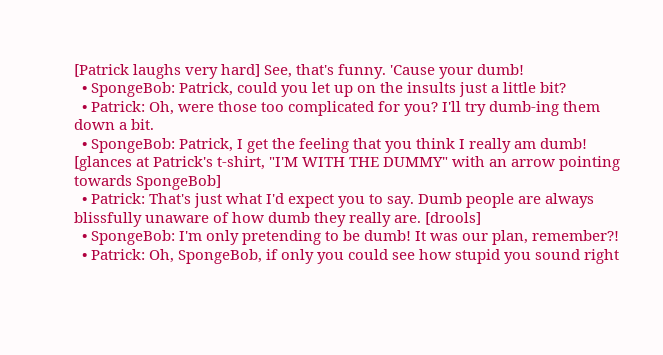[Patrick laughs very hard] See, that's funny. 'Cause your dumb!
  • SpongeBob: Patrick, could you let up on the insults just a little bit?
  • Patrick: Oh, were those too complicated for you? I'll try dumb-ing them down a bit.
  • SpongeBob: Patrick, I get the feeling that you think I really am dumb! [glances at Patrick's t-shirt, "I'M WITH THE DUMMY" with an arrow pointing towards SpongeBob]
  • Patrick: That's just what I'd expect you to say. Dumb people are always blissfully unaware of how dumb they really are. [drools]
  • SpongeBob: I'm only pretending to be dumb! It was our plan, remember?!
  • Patrick: Oh, SpongeBob, if only you could see how stupid you sound right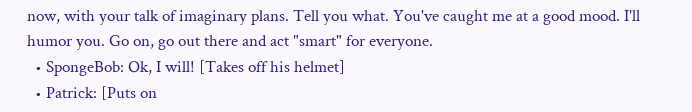now, with your talk of imaginary plans. Tell you what. You've caught me at a good mood. I'll humor you. Go on, go out there and act "smart" for everyone.
  • SpongeBob: Ok, I will! [Takes off his helmet]
  • Patrick: [Puts on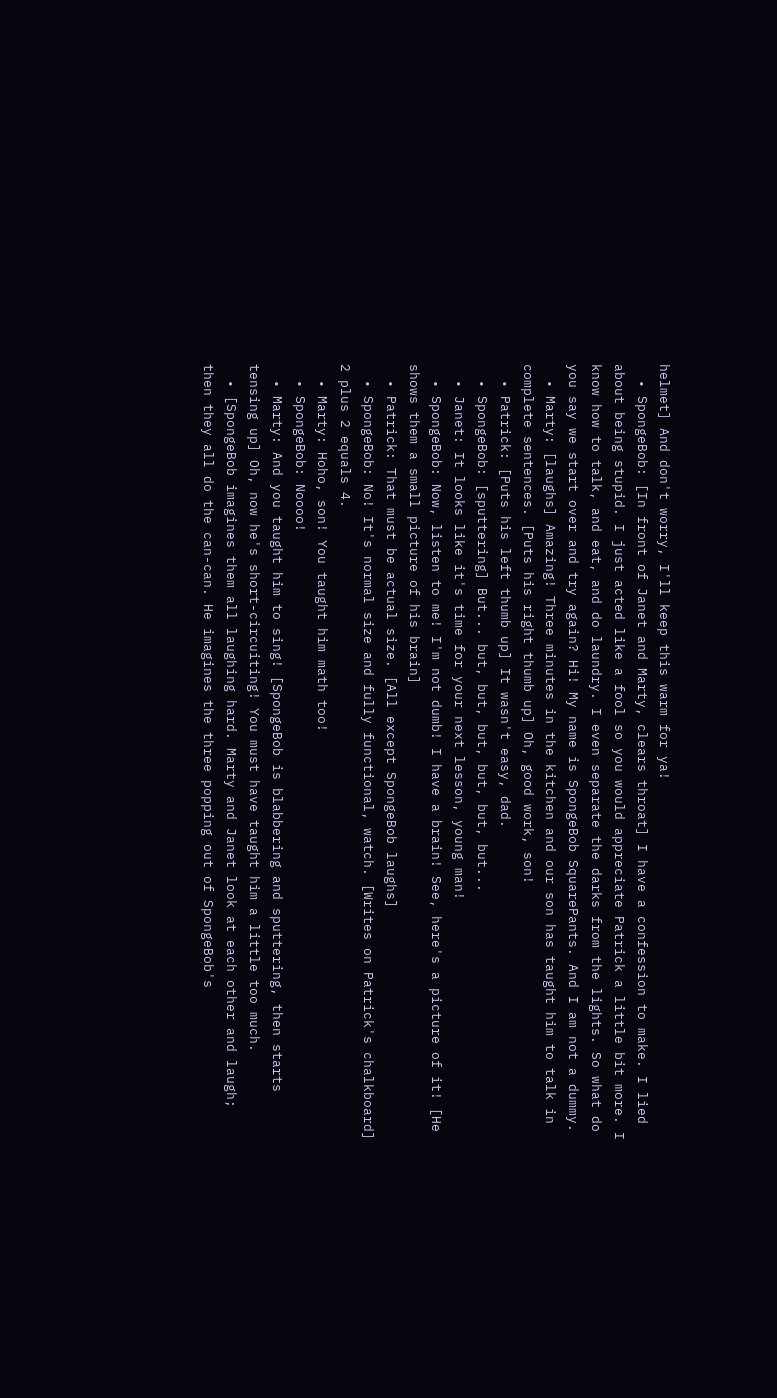helmet] And don't worry, I'll keep this warm for ya!
  • SpongeBob: [In front of Janet and Marty, clears throat] I have a confession to make. I lied about being stupid. I just acted like a fool so you would appreciate Patrick a little bit more. I know how to talk, and eat, and do laundry. I even separate the darks from the lights. So what do you say we start over and try again? Hi! My name is SpongeBob SquarePants. And I am not a dummy.
  • Marty: [laughs] Amazing! Three minutes in the kitchen and our son has taught him to talk in complete sentences. [Puts his right thumb up] Oh, good work, son!
  • Patrick: [Puts his left thumb up] It wasn't easy, dad.
  • SpongeBob: [sputtering] But... but, but, but, but, but, but...
  • Janet: It looks like it's time for your next lesson, young man!
  • SpongeBob: Now, listen to me! I'm not dumb! I have a brain! See, here's a picture of it! [He shows them a small picture of his brain]
  • Patrick: That must be actual size. [All except SpongeBob laughs]
  • SpongeBob: No! It's normal size and fully functional, watch. [Writes on Patrick's chalkboard] 2 plus 2 equals 4.
  • Marty: Hoho, son! You taught him math too!
  • SpongeBob: Noooo!
  • Marty: And you taught him to sing! [SpongeBob is blabbering and sputtering, then starts tensing up] Oh, now he's short-circuiting! You must have taught him a little too much.
  • [SpongeBob imagines them all laughing hard. Marty and Janet look at each other and laugh; then they all do the can-can. He imagines the three popping out of SpongeBob's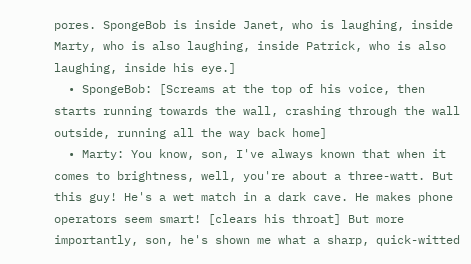pores. SpongeBob is inside Janet, who is laughing, inside Marty, who is also laughing, inside Patrick, who is also laughing, inside his eye.]
  • SpongeBob: [Screams at the top of his voice, then starts running towards the wall, crashing through the wall outside, running all the way back home]
  • Marty: You know, son, I've always known that when it comes to brightness, well, you're about a three-watt. But this guy! He's a wet match in a dark cave. He makes phone operators seem smart! [clears his throat] But more importantly, son, he's shown me what a sharp, quick-witted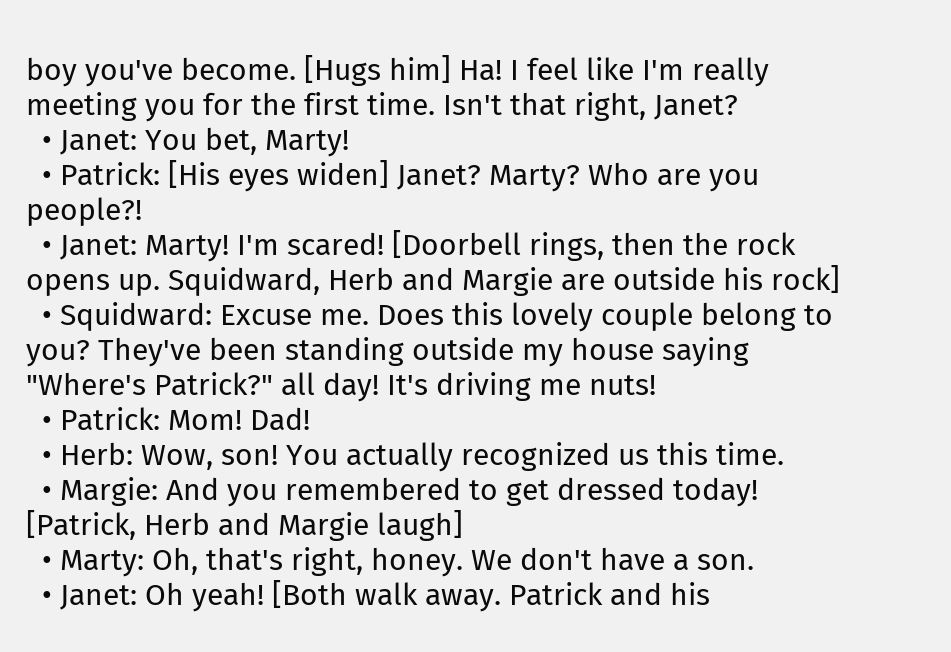boy you've become. [Hugs him] Ha! I feel like I'm really meeting you for the first time. Isn't that right, Janet?
  • Janet: You bet, Marty!
  • Patrick: [His eyes widen] Janet? Marty? Who are you people?!
  • Janet: Marty! I'm scared! [Doorbell rings, then the rock opens up. Squidward, Herb and Margie are outside his rock]
  • Squidward: Excuse me. Does this lovely couple belong to you? They've been standing outside my house saying "Where's Patrick?" all day! It's driving me nuts!
  • Patrick: Mom! Dad!
  • Herb: Wow, son! You actually recognized us this time.
  • Margie: And you remembered to get dressed today! [Patrick, Herb and Margie laugh]
  • Marty: Oh, that's right, honey. We don't have a son.
  • Janet: Oh yeah! [Both walk away. Patrick and his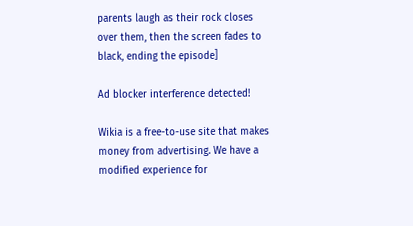parents laugh as their rock closes over them, then the screen fades to black, ending the episode]

Ad blocker interference detected!

Wikia is a free-to-use site that makes money from advertising. We have a modified experience for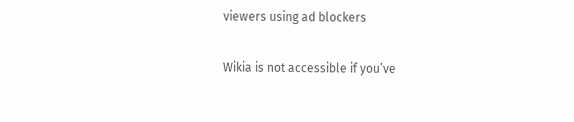viewers using ad blockers

Wikia is not accessible if you’ve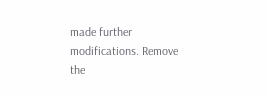made further modifications. Remove the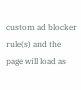custom ad blocker rule(s) and the page will load as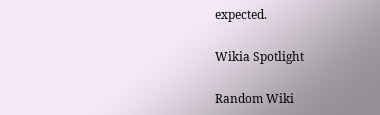expected.

Wikia Spotlight

Random Wiki